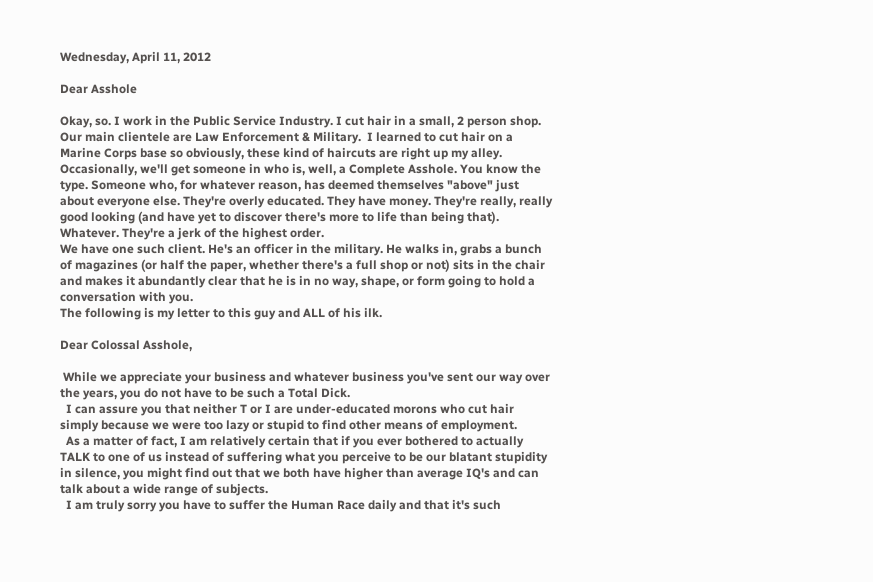Wednesday, April 11, 2012

Dear Asshole

Okay, so. I work in the Public Service Industry. I cut hair in a small, 2 person shop. Our main clientele are Law Enforcement & Military.  I learned to cut hair on a Marine Corps base so obviously, these kind of haircuts are right up my alley.
Occasionally, we'll get someone in who is, well, a Complete Asshole. You know the type. Someone who, for whatever reason, has deemed themselves "above" just about everyone else. They're overly educated. They have money. They're really, really good looking (and have yet to discover there's more to life than being that). Whatever. They're a jerk of the highest order.
We have one such client. He's an officer in the military. He walks in, grabs a bunch of magazines (or half the paper, whether there's a full shop or not) sits in the chair and makes it abundantly clear that he is in no way, shape, or form going to hold a conversation with you.
The following is my letter to this guy and ALL of his ilk.

Dear Colossal Asshole,

 While we appreciate your business and whatever business you've sent our way over the years, you do not have to be such a Total Dick.
  I can assure you that neither T or I are under-educated morons who cut hair simply because we were too lazy or stupid to find other means of employment.
  As a matter of fact, I am relatively certain that if you ever bothered to actually TALK to one of us instead of suffering what you perceive to be our blatant stupidity in silence, you might find out that we both have higher than average IQ's and can talk about a wide range of subjects.
  I am truly sorry you have to suffer the Human Race daily and that it's such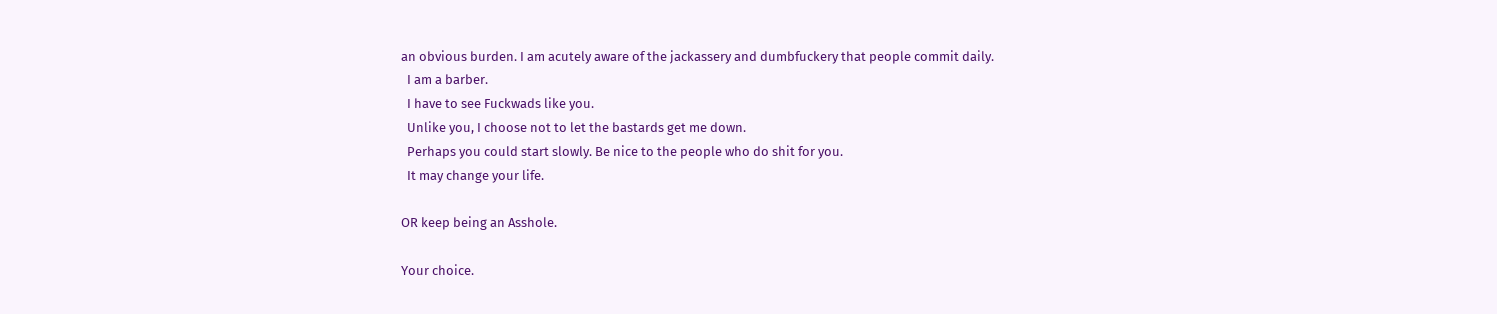an obvious burden. I am acutely aware of the jackassery and dumbfuckery that people commit daily.
  I am a barber.
  I have to see Fuckwads like you.
  Unlike you, I choose not to let the bastards get me down.
  Perhaps you could start slowly. Be nice to the people who do shit for you.
  It may change your life.

OR keep being an Asshole.

Your choice.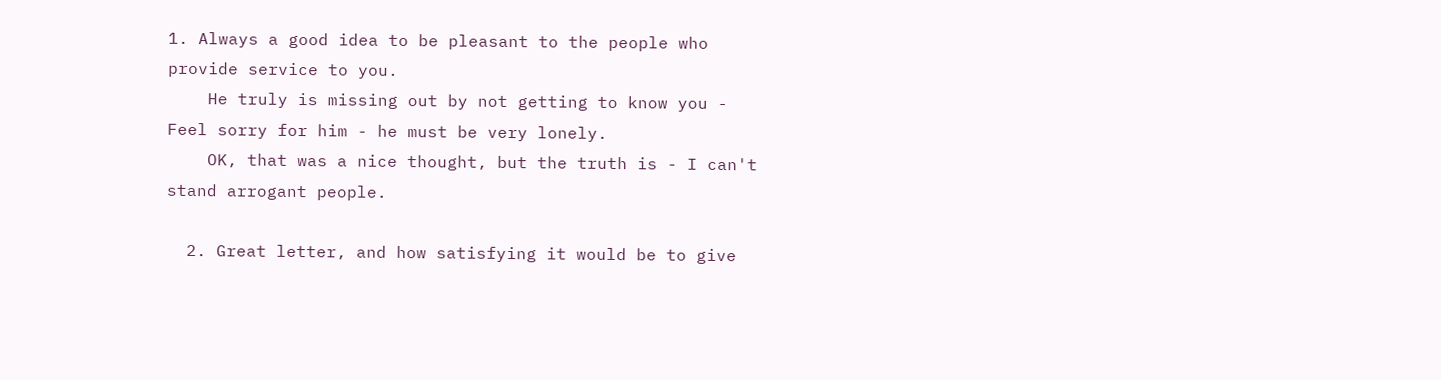1. Always a good idea to be pleasant to the people who provide service to you.
    He truly is missing out by not getting to know you - Feel sorry for him - he must be very lonely.
    OK, that was a nice thought, but the truth is - I can't stand arrogant people.

  2. Great letter, and how satisfying it would be to give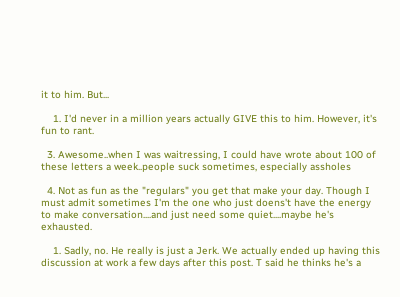it to him. But...

    1. I'd never in a million years actually GIVE this to him. However, it's fun to rant.

  3. Awesome..when I was waitressing, I could have wrote about 100 of these letters a week..people suck sometimes, especially assholes

  4. Not as fun as the "regulars" you get that make your day. Though I must admit sometimes I'm the one who just doens't have the energy to make conversation....and just need some quiet....maybe he's exhausted.

    1. Sadly, no. He really is just a Jerk. We actually ended up having this discussion at work a few days after this post. T said he thinks he's a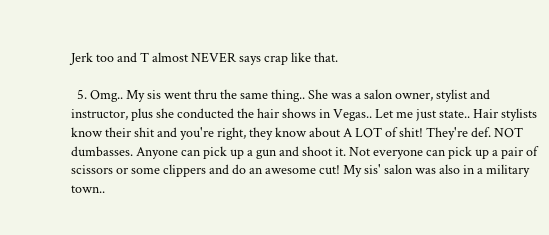Jerk too and T almost NEVER says crap like that.

  5. Omg.. My sis went thru the same thing.. She was a salon owner, stylist and instructor, plus she conducted the hair shows in Vegas.. Let me just state.. Hair stylists know their shit and you're right, they know about A LOT of shit! They're def. NOT dumbasses. Anyone can pick up a gun and shoot it. Not everyone can pick up a pair of scissors or some clippers and do an awesome cut! My sis' salon was also in a military town..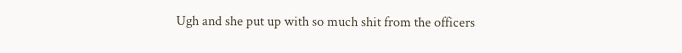Ugh and she put up with so much shit from the officers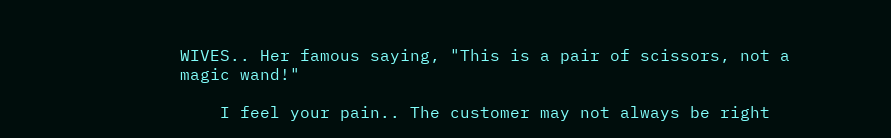WIVES.. Her famous saying, "This is a pair of scissors, not a magic wand!"

    I feel your pain.. The customer may not always be right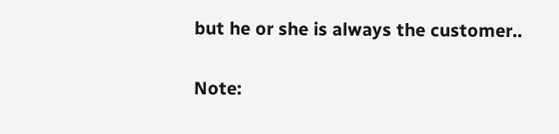but he or she is always the customer..


Note: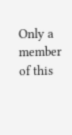Only a member of this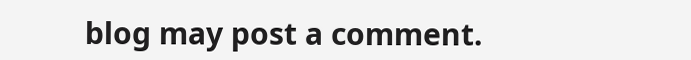blog may post a comment.